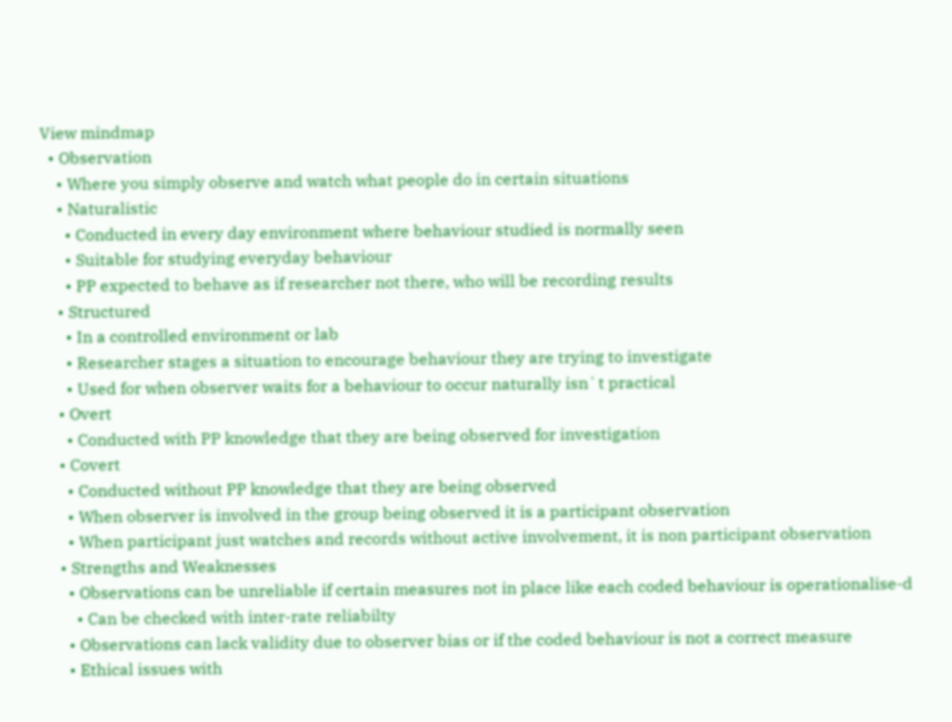View mindmap
  • Observation
    • Where you simply observe and watch what people do in certain situations
    • Naturalistic
      • Conducted in every day environment where behaviour studied is normally seen
      • Suitable for studying everyday behaviour
      • PP expected to behave as if researcher not there, who will be recording results
    • Structured
      • In a controlled environment or lab
      • Researcher stages a situation to encourage behaviour they are trying to investigate
      • Used for when observer waits for a behaviour to occur naturally isn`t practical
    • Overt
      • Conducted with PP knowledge that they are being observed for investigation
    • Covert
      • Conducted without PP knowledge that they are being observed
      • When observer is involved in the group being observed it is a participant observation
      • When participant just watches and records without active involvement, it is non participant observation
    • Strengths and Weaknesses
      • Observations can be unreliable if certain measures not in place like each coded behaviour is operationalise-d
        • Can be checked with inter-rate reliabilty
      • Observations can lack validity due to observer bias or if the coded behaviour is not a correct measure
      • Ethical issues with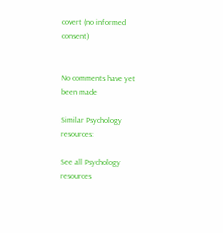covert (no informed consent)


No comments have yet been made

Similar Psychology resources:

See all Psychology resources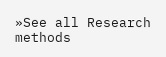»See all Research methods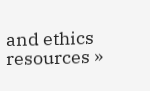and ethics resources »